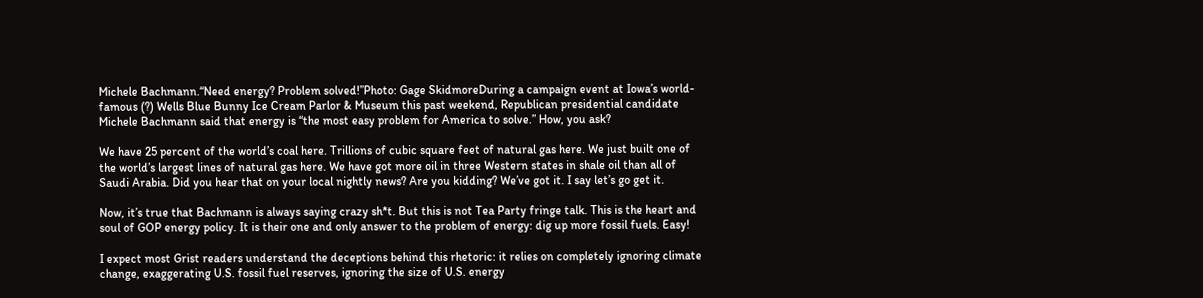Michele Bachmann.“Need energy? Problem solved!”Photo: Gage SkidmoreDuring a campaign event at Iowa’s world-famous (?) Wells Blue Bunny Ice Cream Parlor & Museum this past weekend, Republican presidential candidate Michele Bachmann said that energy is “the most easy problem for America to solve.” How, you ask?

We have 25 percent of the world’s coal here. Trillions of cubic square feet of natural gas here. We just built one of the world’s largest lines of natural gas here. We have got more oil in three Western states in shale oil than all of Saudi Arabia. Did you hear that on your local nightly news? Are you kidding? We’ve got it. I say let’s go get it.

Now, it’s true that Bachmann is always saying crazy sh*t. But this is not Tea Party fringe talk. This is the heart and soul of GOP energy policy. It is their one and only answer to the problem of energy: dig up more fossil fuels. Easy!

I expect most Grist readers understand the deceptions behind this rhetoric: it relies on completely ignoring climate change, exaggerating U.S. fossil fuel reserves, ignoring the size of U.S. energy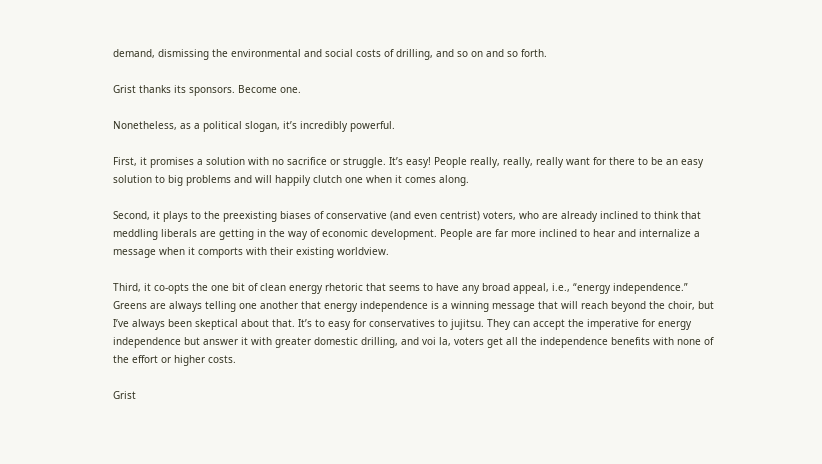demand, dismissing the environmental and social costs of drilling, and so on and so forth.

Grist thanks its sponsors. Become one.

Nonetheless, as a political slogan, it’s incredibly powerful.

First, it promises a solution with no sacrifice or struggle. It’s easy! People really, really, really want for there to be an easy solution to big problems and will happily clutch one when it comes along.

Second, it plays to the preexisting biases of conservative (and even centrist) voters, who are already inclined to think that meddling liberals are getting in the way of economic development. People are far more inclined to hear and internalize a message when it comports with their existing worldview.

Third, it co-opts the one bit of clean energy rhetoric that seems to have any broad appeal, i.e., “energy independence.” Greens are always telling one another that energy independence is a winning message that will reach beyond the choir, but I’ve always been skeptical about that. It’s to easy for conservatives to jujitsu. They can accept the imperative for energy independence but answer it with greater domestic drilling, and voi la, voters get all the independence benefits with none of the effort or higher costs.

Grist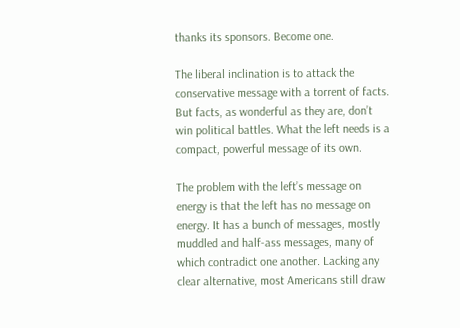thanks its sponsors. Become one.

The liberal inclination is to attack the conservative message with a torrent of facts. But facts, as wonderful as they are, don’t win political battles. What the left needs is a compact, powerful message of its own.

The problem with the left’s message on energy is that the left has no message on energy. It has a bunch of messages, mostly muddled and half-ass messages, many of which contradict one another. Lacking any clear alternative, most Americans still draw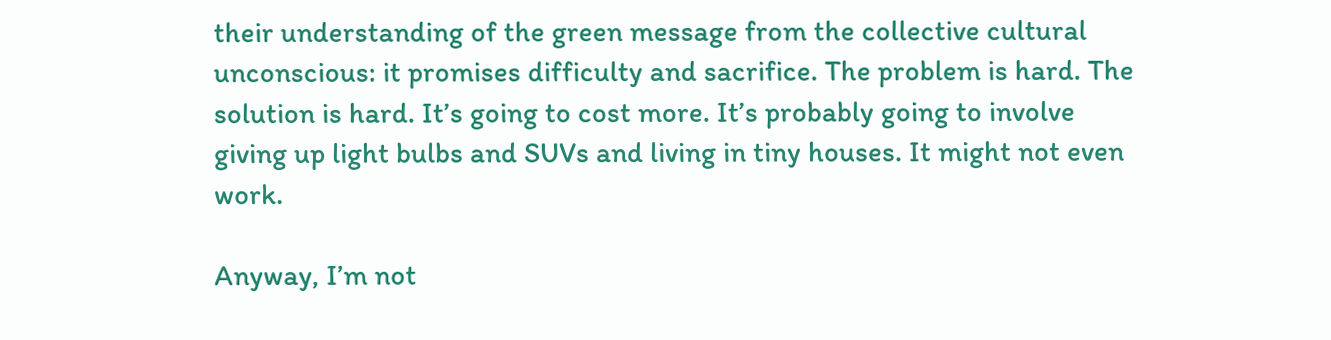their understanding of the green message from the collective cultural unconscious: it promises difficulty and sacrifice. The problem is hard. The solution is hard. It’s going to cost more. It’s probably going to involve giving up light bulbs and SUVs and living in tiny houses. It might not even work.

Anyway, I’m not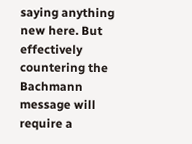saying anything new here. But effectively countering the Bachmann message will require a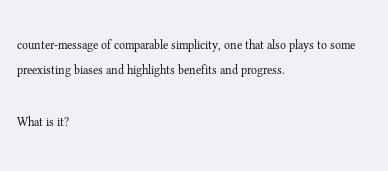counter-message of comparable simplicity, one that also plays to some preexisting biases and highlights benefits and progress.

What is it?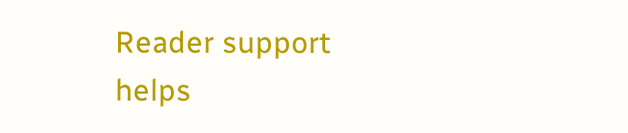Reader support helps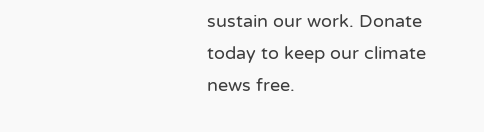sustain our work. Donate today to keep our climate news free.